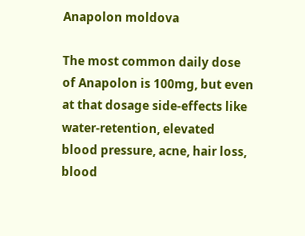Anapolon moldova

The most common daily dose of Anapolon is 100mg, but even at that dosage side-effects like water-retention, elevated blood pressure, acne, hair loss, blood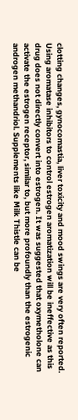clotting changes, gynocomastia, liver toxicity and mood swings are very often reported. Using aromatase inhibitors to control estrogen aromatization will be ineffective as this drug does not directly convert into estrogen. It was suggested that oxymetholone can activate the estrogen receptor, similar to, but more profoundly than the estrogenic androgen methandriol. Supplements like Milk Thistle can be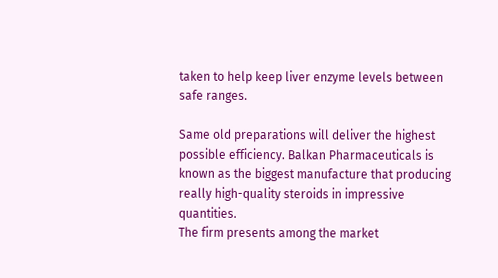taken to help keep liver enzyme levels between safe ranges.

Same old preparations will deliver the highest possible efficiency. Balkan Pharmaceuticals is known as the biggest manufacture that producing really high-quality steroids in impressive quantities.
The firm presents among the market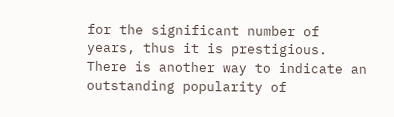for the significant number of years, thus it is prestigious. There is another way to indicate an outstanding popularity of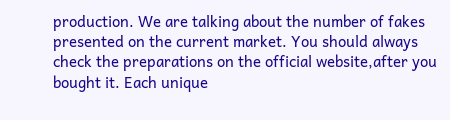production. We are talking about the number of fakes presented on the current market. You should always check the preparations on the official website,after you bought it. Each unique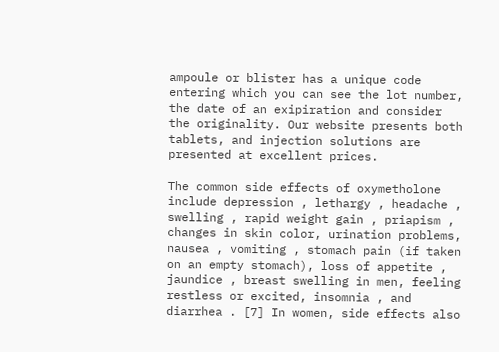ampoule or blister has a unique code entering which you can see the lot number, the date of an exipiration and consider the originality. Our website presents both tablets, and injection solutions are presented at excellent prices.

The common side effects of oxymetholone include depression , lethargy , headache , swelling , rapid weight gain , priapism , changes in skin color, urination problems, nausea , vomiting , stomach pain (if taken on an empty stomach), loss of appetite , jaundice , breast swelling in men, feeling restless or excited, insomnia , and diarrhea . [7] In women, side effects also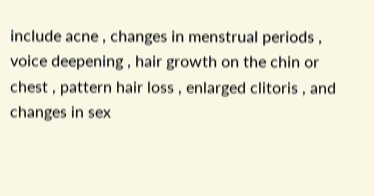include acne , changes in menstrual periods , voice deepening , hair growth on the chin or chest , pattern hair loss , enlarged clitoris , and changes in sex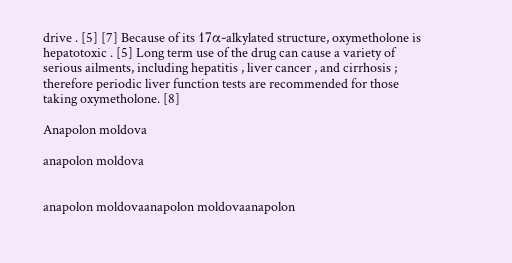drive . [5] [7] Because of its 17α-alkylated structure, oxymetholone is hepatotoxic . [5] Long term use of the drug can cause a variety of serious ailments, including hepatitis , liver cancer , and cirrhosis ; therefore periodic liver function tests are recommended for those taking oxymetholone. [8]

Anapolon moldova

anapolon moldova


anapolon moldovaanapolon moldovaanapolon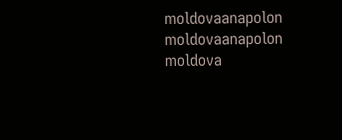moldovaanapolon moldovaanapolon moldova